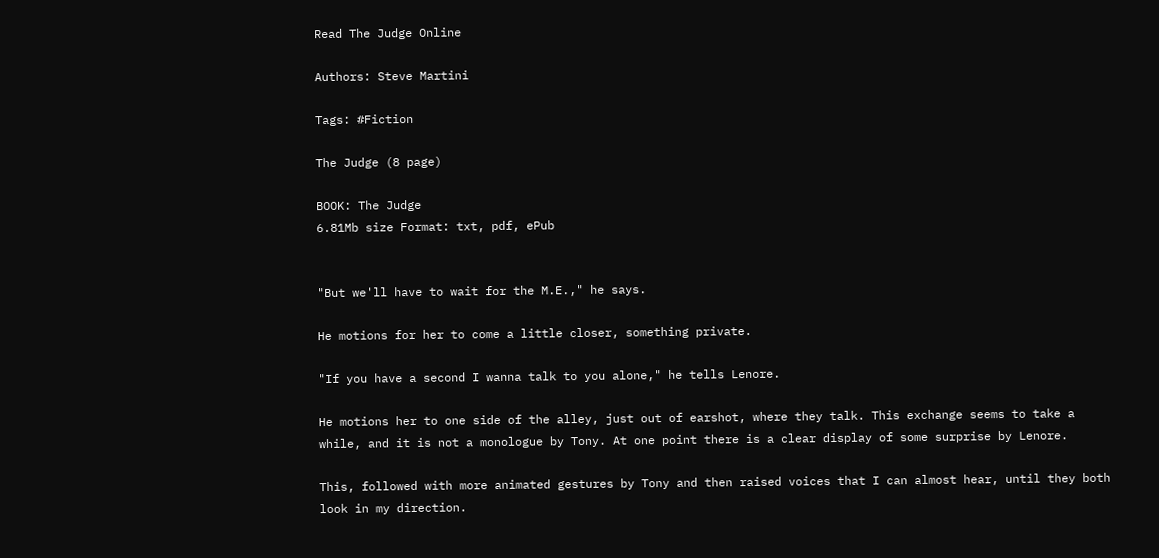Read The Judge Online

Authors: Steve Martini

Tags: #Fiction

The Judge (8 page)

BOOK: The Judge
6.81Mb size Format: txt, pdf, ePub


"But we'll have to wait for the M.E.," he says.

He motions for her to come a little closer, something private.

"If you have a second I wanna talk to you alone," he tells Lenore.

He motions her to one side of the alley, just out of earshot, where they talk. This exchange seems to take a while, and it is not a monologue by Tony. At one point there is a clear display of some surprise by Lenore.

This, followed with more animated gestures by Tony and then raised voices that I can almost hear, until they both look in my direction.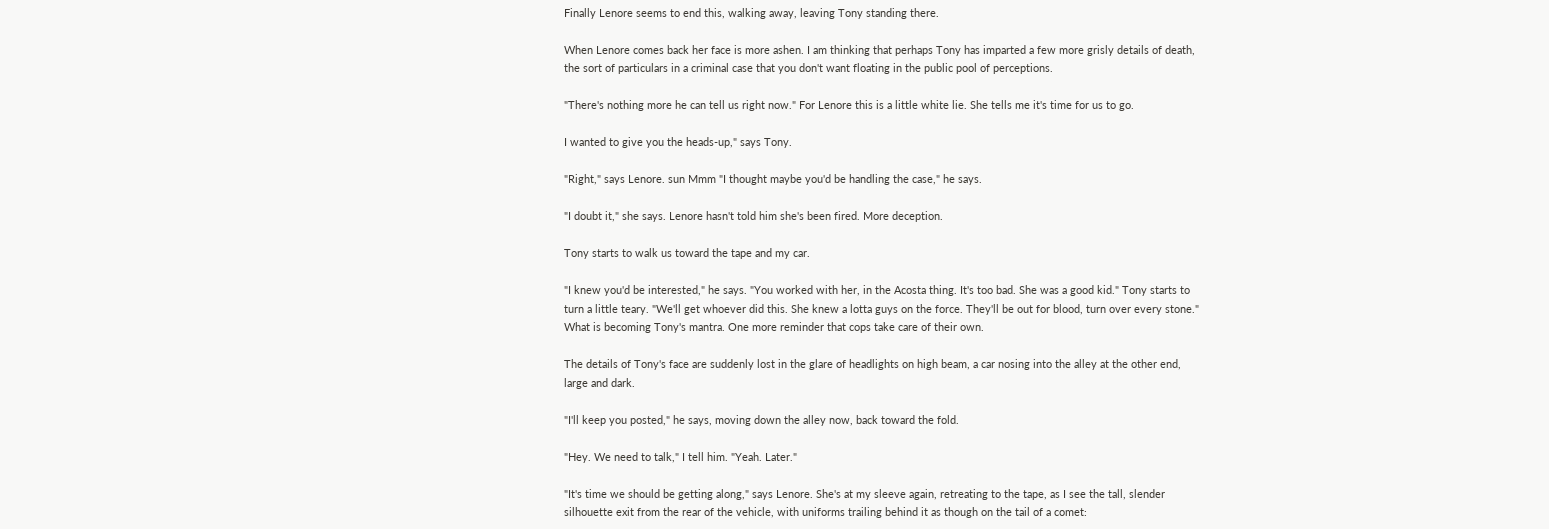Finally Lenore seems to end this, walking away, leaving Tony standing there.

When Lenore comes back her face is more ashen. I am thinking that perhaps Tony has imparted a few more grisly details of death, the sort of particulars in a criminal case that you don't want floating in the public pool of perceptions.

"There's nothing more he can tell us right now." For Lenore this is a little white lie. She tells me it's time for us to go.

I wanted to give you the heads-up," says Tony.

"Right," says Lenore. sun Mmm "I thought maybe you'd be handling the case," he says.

"I doubt it," she says. Lenore hasn't told him she's been fired. More deception.

Tony starts to walk us toward the tape and my car.

"I knew you'd be interested," he says. "You worked with her, in the Acosta thing. It's too bad. She was a good kid." Tony starts to turn a little teary. "We'll get whoever did this. She knew a lotta guys on the force. They'll be out for blood, turn over every stone." What is becoming Tony's mantra. One more reminder that cops take care of their own.

The details of Tony's face are suddenly lost in the glare of headlights on high beam, a car nosing into the alley at the other end, large and dark.

"I'll keep you posted," he says, moving down the alley now, back toward the fold.

"Hey. We need to talk," I tell him. "Yeah. Later."

"It's time we should be getting along," says Lenore. She's at my sleeve again, retreating to the tape, as I see the tall, slender silhouette exit from the rear of the vehicle, with uniforms trailing behind it as though on the tail of a comet: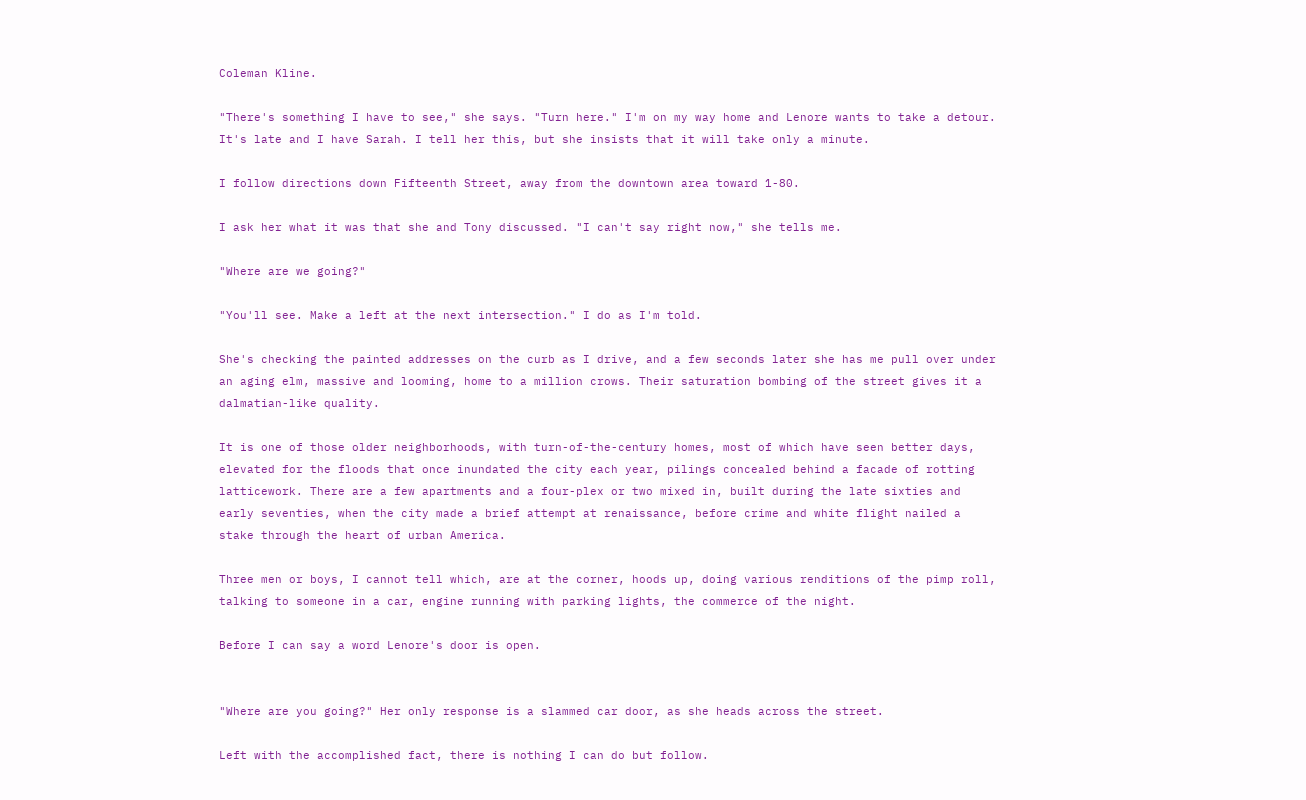Coleman Kline.

"There's something I have to see," she says. "Turn here." I'm on my way home and Lenore wants to take a detour. It's late and I have Sarah. I tell her this, but she insists that it will take only a minute.

I follow directions down Fifteenth Street, away from the downtown area toward 1-80.

I ask her what it was that she and Tony discussed. "I can't say right now," she tells me.

"Where are we going?"

"You'll see. Make a left at the next intersection." I do as I'm told.

She's checking the painted addresses on the curb as I drive, and a few seconds later she has me pull over under an aging elm, massive and looming, home to a million crows. Their saturation bombing of the street gives it a dalmatian-like quality.

It is one of those older neighborhoods, with turn-of-the-century homes, most of which have seen better days, elevated for the floods that once inundated the city each year, pilings concealed behind a facade of rotting latticework. There are a few apartments and a four-plex or two mixed in, built during the late sixties and early seventies, when the city made a brief attempt at renaissance, before crime and white flight nailed a stake through the heart of urban America.

Three men or boys, I cannot tell which, are at the corner, hoods up, doing various renditions of the pimp roll, talking to someone in a car, engine running with parking lights, the commerce of the night.

Before I can say a word Lenore's door is open.


"Where are you going?" Her only response is a slammed car door, as she heads across the street.

Left with the accomplished fact, there is nothing I can do but follow.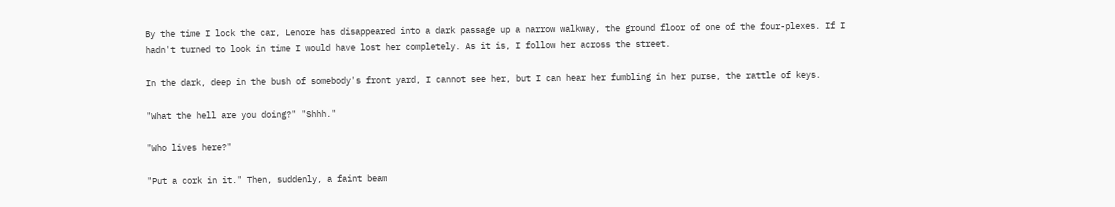By the time I lock the car, Lenore has disappeared into a dark passage up a narrow walkway, the ground floor of one of the four-plexes. If I hadn't turned to look in time I would have lost her completely. As it is, I follow her across the street.

In the dark, deep in the bush of somebody's front yard, I cannot see her, but I can hear her fumbling in her purse, the rattle of keys.

"What the hell are you doing?" "Shhh."

"Who lives here?"

"Put a cork in it." Then, suddenly, a faint beam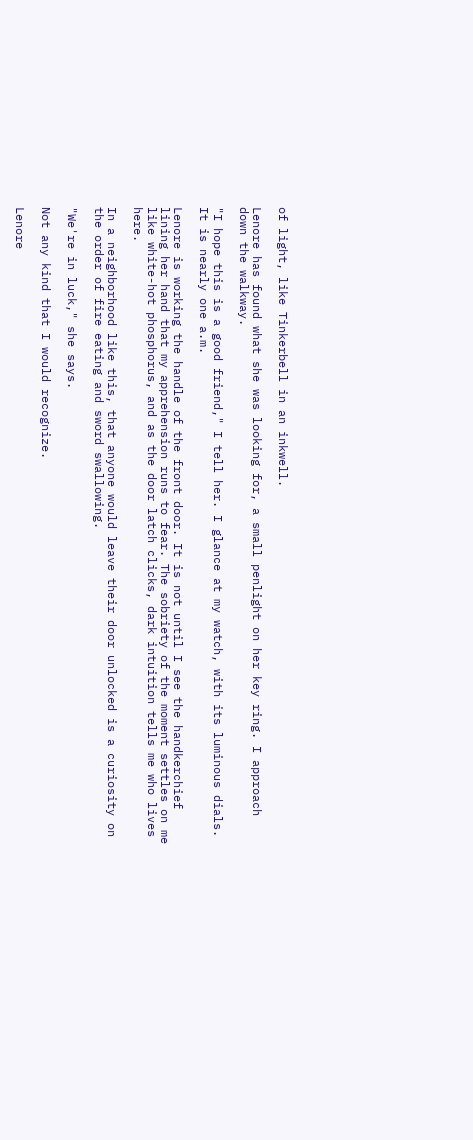of light, like Tinkerbell in an inkwell.

Lenore has found what she was looking for, a small penlight on her key ring. I approach down the walkway.

"I hope this is a good friend," I tell her. I glance at my watch, with its luminous dials. It is nearly one a.m.

Lenore is working the handle of the front door. It is not until I see the handkerchief lining her hand that my apprehension runs to fear. The sobriety of the moment settles on me like white-hot phosphorus, and as the door latch clicks, dark intuition tells me who lives here.

In a neighborhood like this, that anyone would leave their door unlocked is a curiosity on the order of fire eating and sword swallowing.

"We're in luck," she says.

Not any kind that I would recognize.

Lenore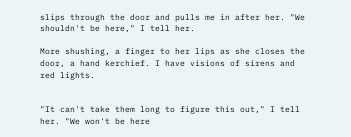slips through the door and pulls me in after her. "We shouldn't be here," I tell her.

More shushing, a finger to her lips as she closes the door, a hand kerchief. I have visions of sirens and red lights.


"It can't take them long to figure this out," I tell her. "We won't be here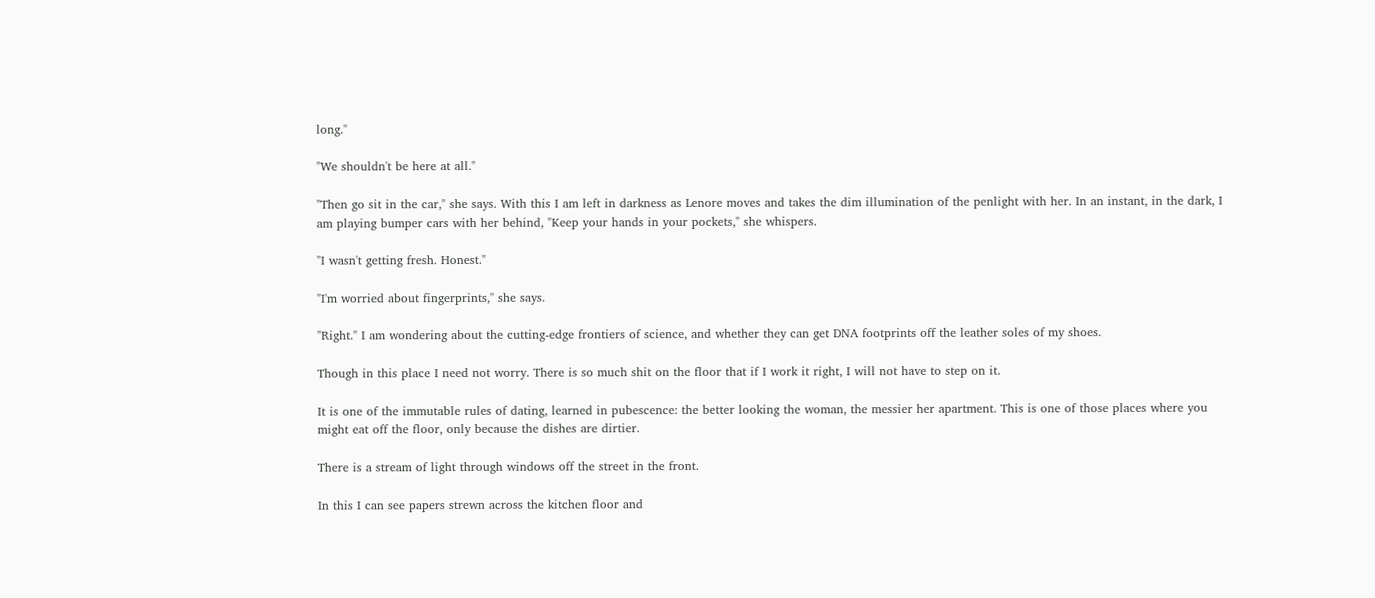long."

"We shouldn't be here at all."

"Then go sit in the car," she says. With this I am left in darkness as Lenore moves and takes the dim illumination of the penlight with her. In an instant, in the dark, I am playing bumper cars with her behind, "Keep your hands in your pockets," she whispers.

"I wasn't getting fresh. Honest."

"I'm worried about fingerprints," she says.

"Right." I am wondering about the cutting-edge frontiers of science, and whether they can get DNA footprints off the leather soles of my shoes.

Though in this place I need not worry. There is so much shit on the floor that if I work it right, I will not have to step on it.

It is one of the immutable rules of dating, learned in pubescence: the better looking the woman, the messier her apartment. This is one of those places where you might eat off the floor, only because the dishes are dirtier.

There is a stream of light through windows off the street in the front.

In this I can see papers strewn across the kitchen floor and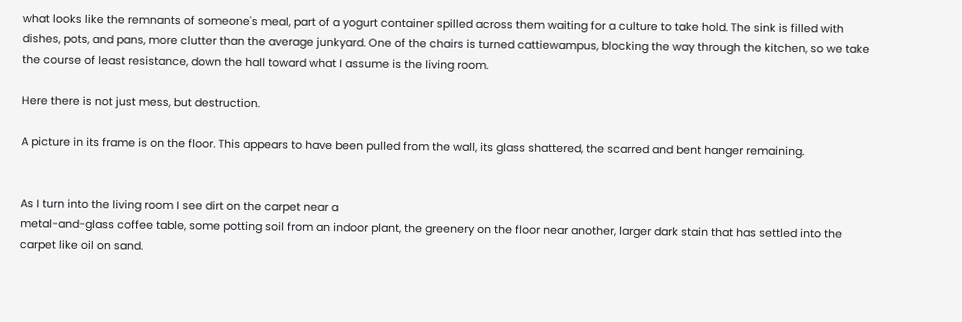what looks like the remnants of someone's meal, part of a yogurt container spilled across them waiting for a culture to take hold. The sink is filled with dishes, pots, and pans, more clutter than the average junkyard. One of the chairs is turned cattiewampus, blocking the way through the kitchen, so we take the course of least resistance, down the hall toward what I assume is the living room.

Here there is not just mess, but destruction.

A picture in its frame is on the floor. This appears to have been pulled from the wall, its glass shattered, the scarred and bent hanger remaining.


As I turn into the living room I see dirt on the carpet near a
metal-and-glass coffee table, some potting soil from an indoor plant, the greenery on the floor near another, larger dark stain that has settled into the carpet like oil on sand.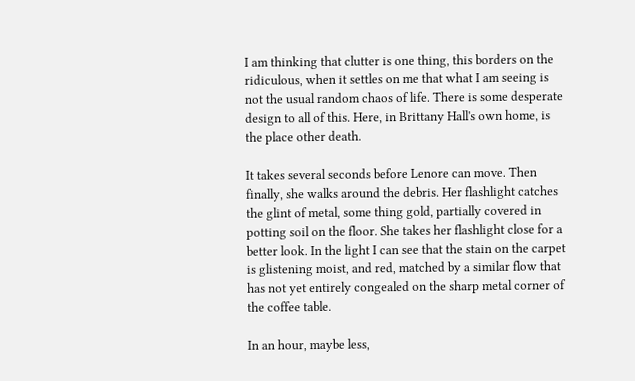I am thinking that clutter is one thing, this borders on the ridiculous, when it settles on me that what I am seeing is not the usual random chaos of life. There is some desperate design to all of this. Here, in Brittany Hall's own home, is the place other death.

It takes several seconds before Lenore can move. Then finally, she walks around the debris. Her flashlight catches the glint of metal, some thing gold, partially covered in potting soil on the floor. She takes her flashlight close for a better look. In the light I can see that the stain on the carpet is glistening moist, and red, matched by a similar flow that has not yet entirely congealed on the sharp metal corner of the coffee table.

In an hour, maybe less,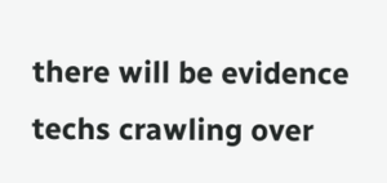there will be evidence techs crawling over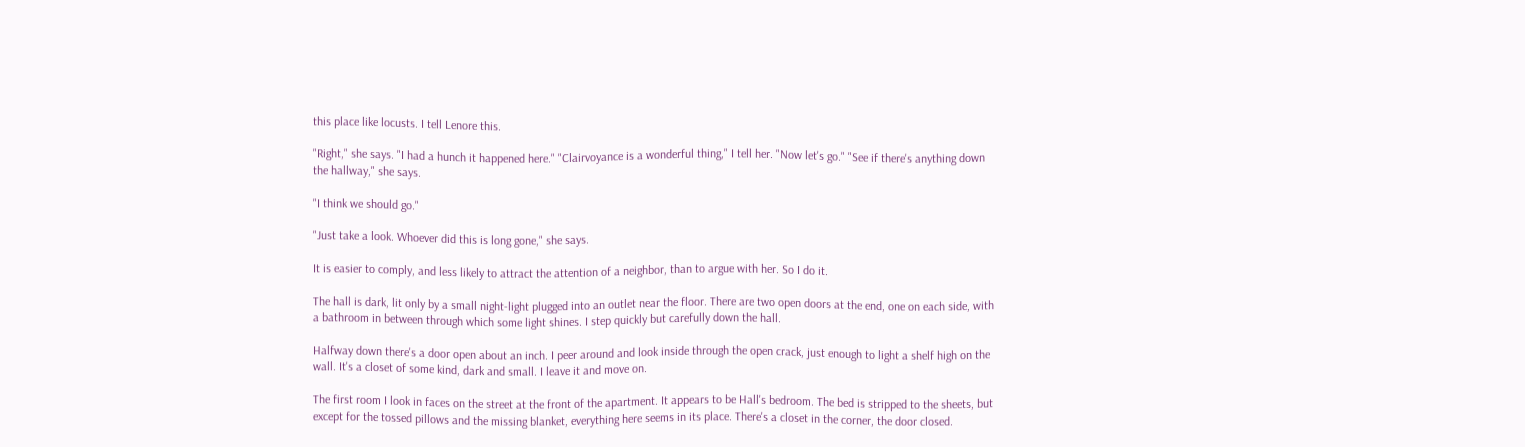this place like locusts. I tell Lenore this.

"Right," she says. "I had a hunch it happened here." "Clairvoyance is a wonderful thing," I tell her. "Now let's go." "See if there's anything down the hallway," she says.

"I think we should go."

"Just take a look. Whoever did this is long gone," she says.

It is easier to comply, and less likely to attract the attention of a neighbor, than to argue with her. So I do it.

The hall is dark, lit only by a small night-light plugged into an outlet near the floor. There are two open doors at the end, one on each side, with a bathroom in between through which some light shines. I step quickly but carefully down the hall.

Halfway down there's a door open about an inch. I peer around and look inside through the open crack, just enough to light a shelf high on the wall. It's a closet of some kind, dark and small. I leave it and move on.

The first room I look in faces on the street at the front of the apartment. It appears to be Hall's bedroom. The bed is stripped to the sheets, but except for the tossed pillows and the missing blanket, everything here seems in its place. There's a closet in the corner, the door closed.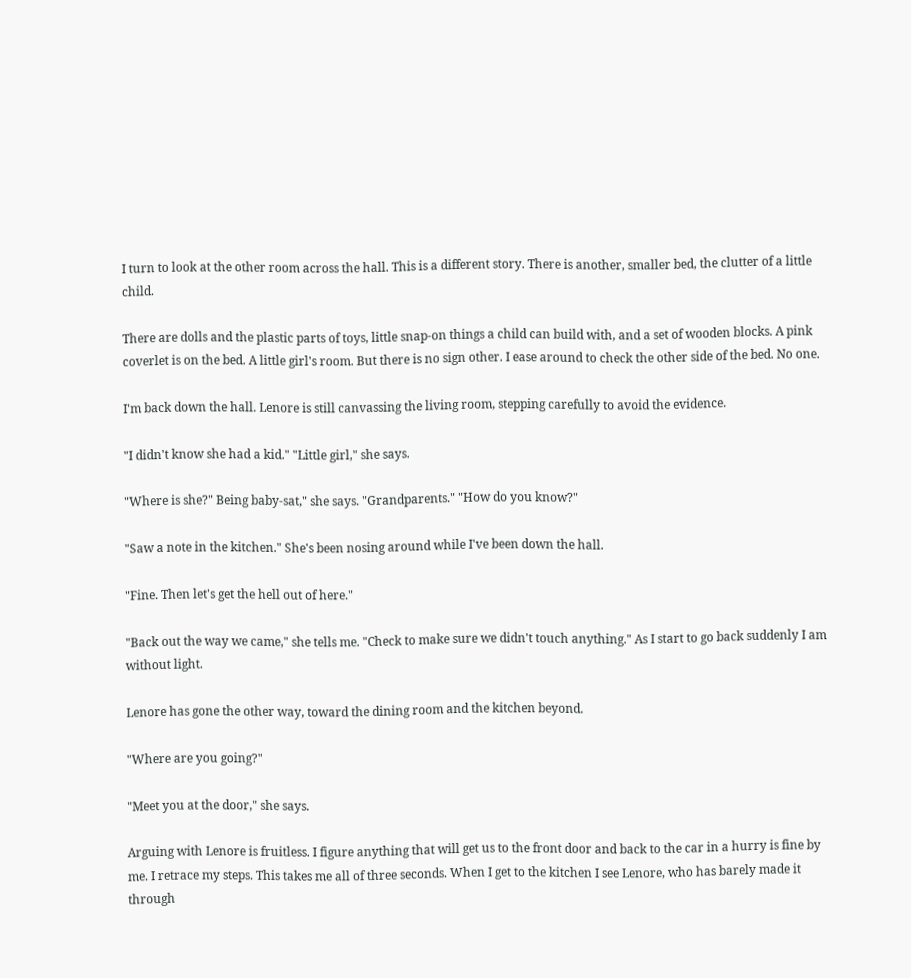I turn to look at the other room across the hall. This is a different story. There is another, smaller bed, the clutter of a little child.

There are dolls and the plastic parts of toys, little snap-on things a child can build with, and a set of wooden blocks. A pink coverlet is on the bed. A little girl's room. But there is no sign other. I ease around to check the other side of the bed. No one.

I'm back down the hall. Lenore is still canvassing the living room, stepping carefully to avoid the evidence.

"I didn't know she had a kid." "Little girl," she says.

"Where is she?" Being baby-sat," she says. "Grandparents." "How do you know?"

"Saw a note in the kitchen." She's been nosing around while I've been down the hall.

"Fine. Then let's get the hell out of here."

"Back out the way we came," she tells me. "Check to make sure we didn't touch anything." As I start to go back suddenly I am without light.

Lenore has gone the other way, toward the dining room and the kitchen beyond.

"Where are you going?"

"Meet you at the door," she says.

Arguing with Lenore is fruitless. I figure anything that will get us to the front door and back to the car in a hurry is fine by me. I retrace my steps. This takes me all of three seconds. When I get to the kitchen I see Lenore, who has barely made it through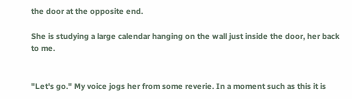the door at the opposite end.

She is studying a large calendar hanging on the wall just inside the door, her back to me.


"Let's go." My voice jogs her from some reverie. In a moment such as this it is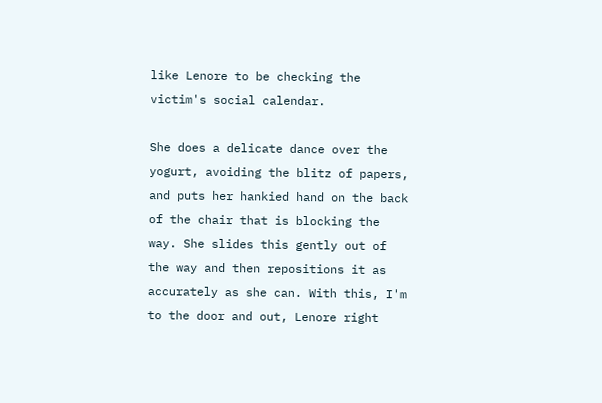like Lenore to be checking the victim's social calendar.

She does a delicate dance over the yogurt, avoiding the blitz of papers, and puts her hankied hand on the back of the chair that is blocking the way. She slides this gently out of the way and then repositions it as accurately as she can. With this, I'm to the door and out, Lenore right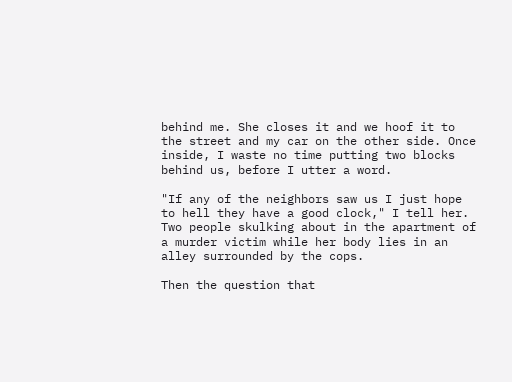behind me. She closes it and we hoof it to the street and my car on the other side. Once inside, I waste no time putting two blocks behind us, before I utter a word.

"If any of the neighbors saw us I just hope to hell they have a good clock," I tell her. Two people skulking about in the apartment of a murder victim while her body lies in an alley surrounded by the cops.

Then the question that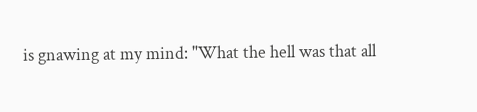is gnawing at my mind: "What the hell was that all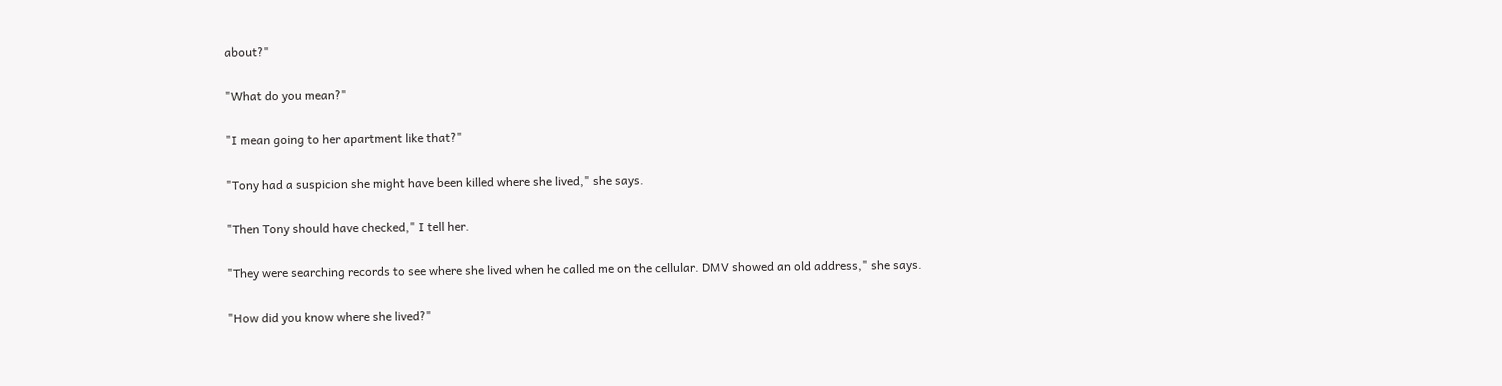about?"

"What do you mean?"

"I mean going to her apartment like that?"

"Tony had a suspicion she might have been killed where she lived," she says.

"Then Tony should have checked," I tell her.

"They were searching records to see where she lived when he called me on the cellular. DMV showed an old address," she says.

"How did you know where she lived?"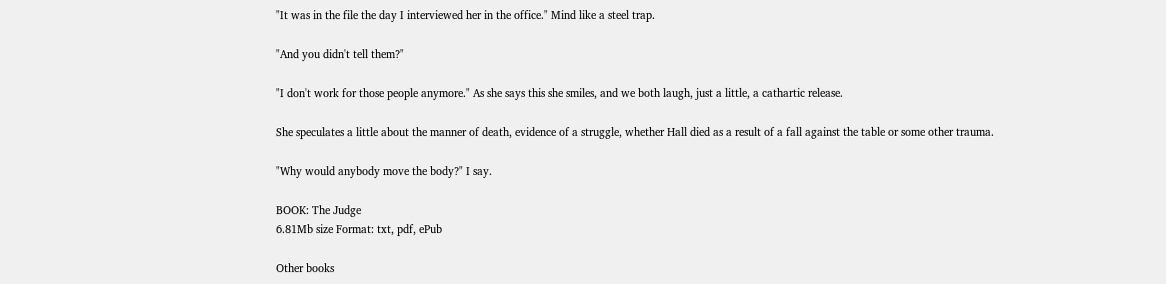"It was in the file the day I interviewed her in the office." Mind like a steel trap.

"And you didn't tell them?"

"I don't work for those people anymore." As she says this she smiles, and we both laugh, just a little, a cathartic release.

She speculates a little about the manner of death, evidence of a struggle, whether Hall died as a result of a fall against the table or some other trauma.

"Why would anybody move the body?" I say.

BOOK: The Judge
6.81Mb size Format: txt, pdf, ePub

Other books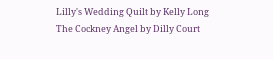Lilly's Wedding Quilt by Kelly Long
The Cockney Angel by Dilly Court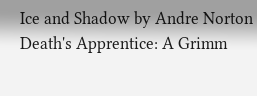Ice and Shadow by Andre Norton
Death's Apprentice: A Grimm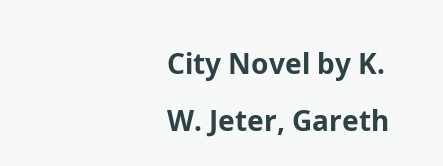City Novel by K. W. Jeter, Gareth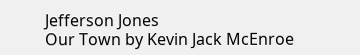Jefferson Jones
Our Town by Kevin Jack McEnroe